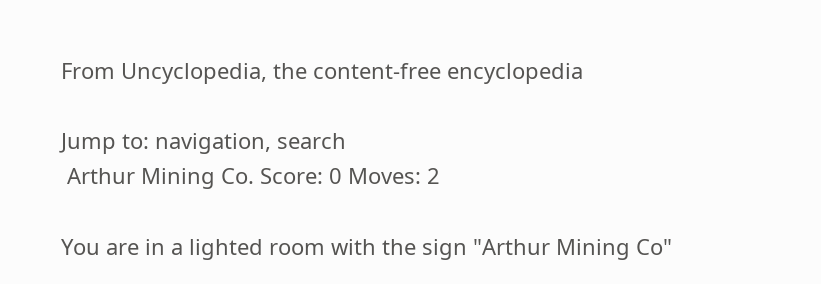From Uncyclopedia, the content-free encyclopedia

Jump to: navigation, search
 Arthur Mining Co. Score: 0 Moves: 2

You are in a lighted room with the sign "Arthur Mining Co"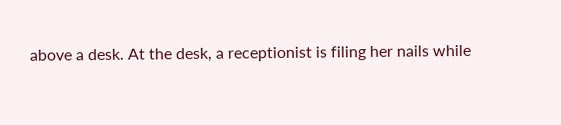above a desk. At the desk, a receptionist is filing her nails while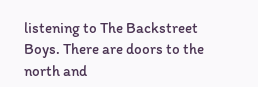listening to The Backstreet Boys. There are doors to the north and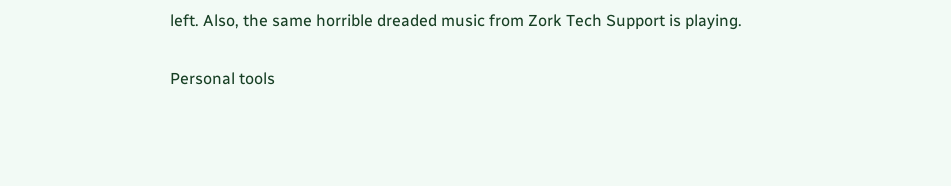left. Also, the same horrible dreaded music from Zork Tech Support is playing.

Personal tools